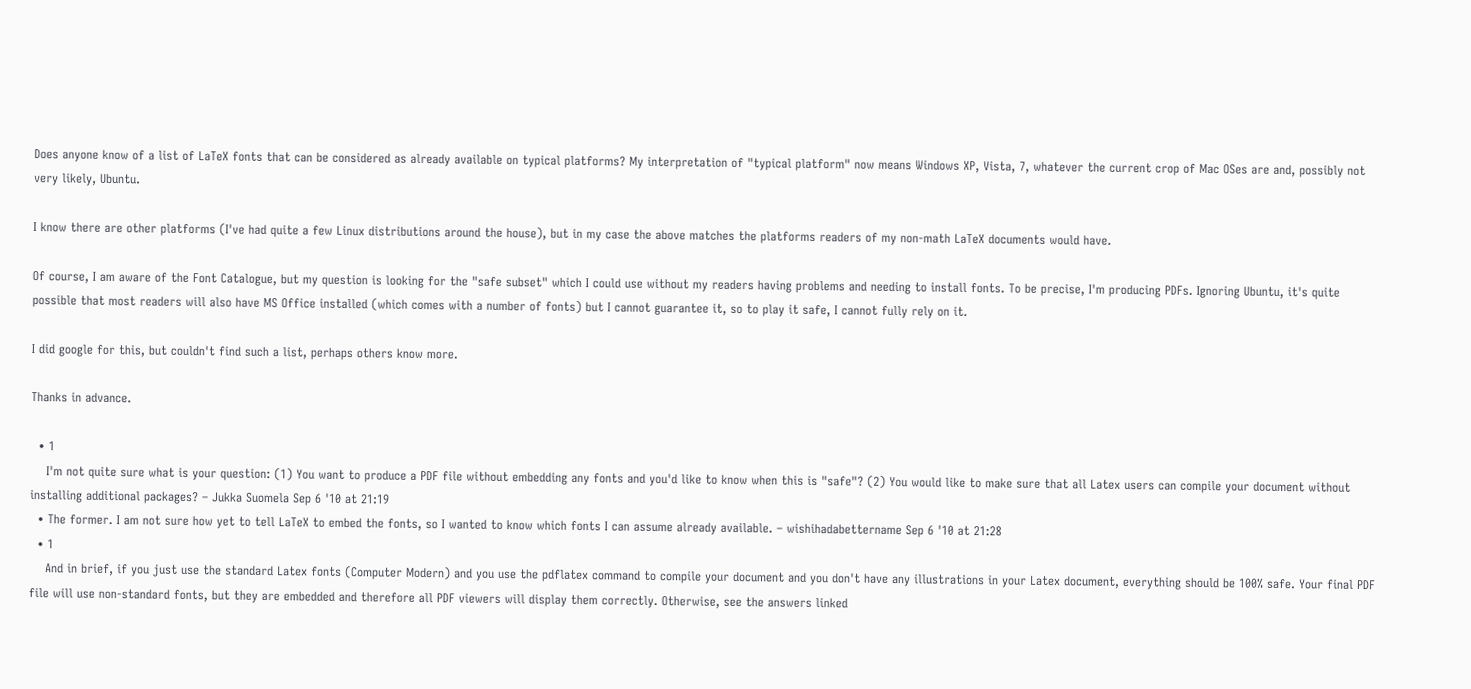Does anyone know of a list of LaTeX fonts that can be considered as already available on typical platforms? My interpretation of "typical platform" now means Windows XP, Vista, 7, whatever the current crop of Mac OSes are and, possibly not very likely, Ubuntu.

I know there are other platforms (I've had quite a few Linux distributions around the house), but in my case the above matches the platforms readers of my non-math LaTeX documents would have.

Of course, I am aware of the Font Catalogue, but my question is looking for the "safe subset" which I could use without my readers having problems and needing to install fonts. To be precise, I'm producing PDFs. Ignoring Ubuntu, it's quite possible that most readers will also have MS Office installed (which comes with a number of fonts) but I cannot guarantee it, so to play it safe, I cannot fully rely on it.

I did google for this, but couldn't find such a list, perhaps others know more.

Thanks in advance.

  • 1
    I'm not quite sure what is your question: (1) You want to produce a PDF file without embedding any fonts and you'd like to know when this is "safe"? (2) You would like to make sure that all Latex users can compile your document without installing additional packages? – Jukka Suomela Sep 6 '10 at 21:19
  • The former. I am not sure how yet to tell LaTeX to embed the fonts, so I wanted to know which fonts I can assume already available. – wishihadabettername Sep 6 '10 at 21:28
  • 1
    And in brief, if you just use the standard Latex fonts (Computer Modern) and you use the pdflatex command to compile your document and you don't have any illustrations in your Latex document, everything should be 100% safe. Your final PDF file will use non-standard fonts, but they are embedded and therefore all PDF viewers will display them correctly. Otherwise, see the answers linked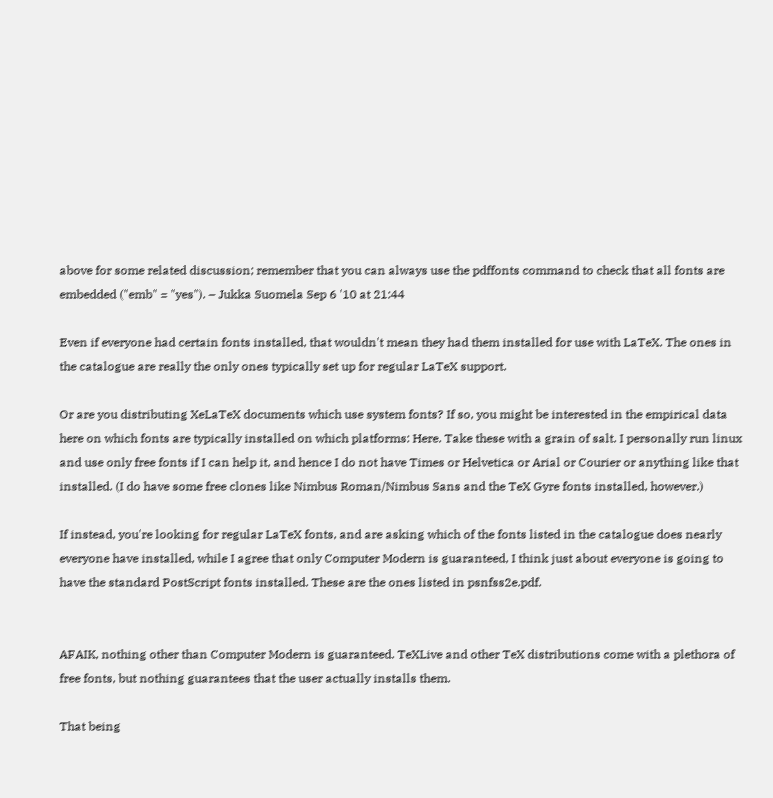above for some related discussion; remember that you can always use the pdffonts command to check that all fonts are embedded ("emb" = "yes"). – Jukka Suomela Sep 6 '10 at 21:44

Even if everyone had certain fonts installed, that wouldn't mean they had them installed for use with LaTeX. The ones in the catalogue are really the only ones typically set up for regular LaTeX support.

Or are you distributing XeLaTeX documents which use system fonts? If so, you might be interested in the empirical data here on which fonts are typically installed on which platforms: Here. Take these with a grain of salt. I personally run linux and use only free fonts if I can help it, and hence I do not have Times or Helvetica or Arial or Courier or anything like that installed. (I do have some free clones like Nimbus Roman/Nimbus Sans and the TeX Gyre fonts installed, however.)

If instead, you're looking for regular LaTeX fonts, and are asking which of the fonts listed in the catalogue does nearly everyone have installed, while I agree that only Computer Modern is guaranteed, I think just about everyone is going to have the standard PostScript fonts installed. These are the ones listed in psnfss2e.pdf.


AFAIK, nothing other than Computer Modern is guaranteed. TeXLive and other TeX distributions come with a plethora of free fonts, but nothing guarantees that the user actually installs them.

That being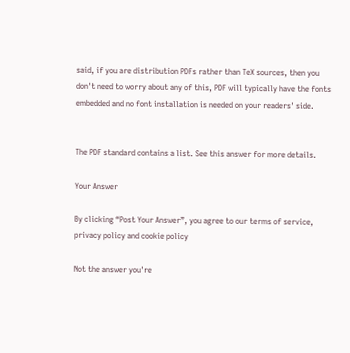said, if you are distribution PDFs rather than TeX sources, then you don't need to worry about any of this, PDF will typically have the fonts embedded and no font installation is needed on your readers' side.


The PDF standard contains a list. See this answer for more details.

Your Answer

By clicking “Post Your Answer”, you agree to our terms of service, privacy policy and cookie policy

Not the answer you're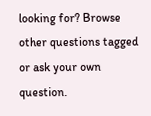looking for? Browse other questions tagged or ask your own question.